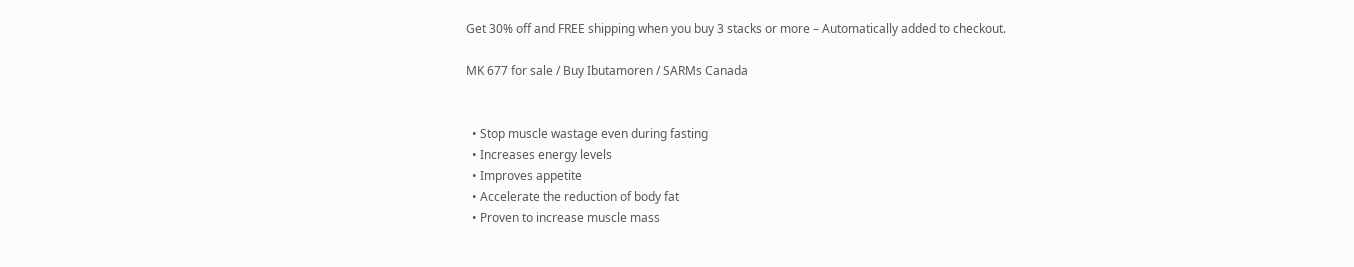Get 30% off and FREE shipping when you buy 3 stacks or more – Automatically added to checkout.

MK 677 for sale / Buy Ibutamoren / SARMs Canada


  • Stop muscle wastage even during fasting
  • Increases energy levels
  • Improves appetite
  • Accelerate the reduction of body fat
  • Proven to increase muscle mass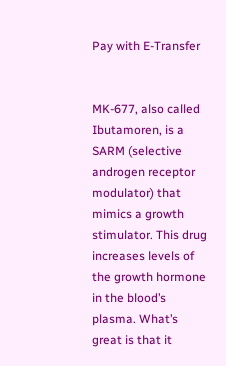Pay with E-Transfer


MK-677, also called Ibutamoren, is a SARM (selective androgen receptor modulator) that mimics a growth stimulator. This drug increases levels of the growth hormone in the blood’s plasma. What’s great is that it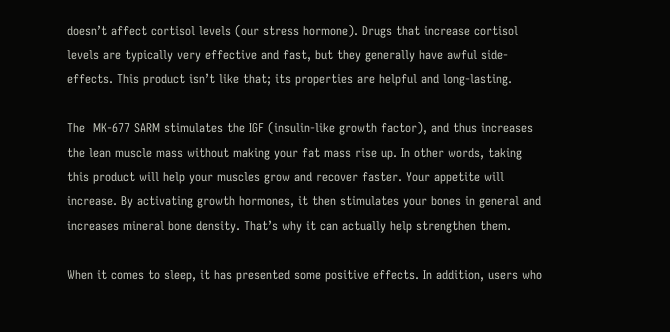doesn’t affect cortisol levels (our stress hormone). Drugs that increase cortisol levels are typically very effective and fast, but they generally have awful side-effects. This product isn’t like that; its properties are helpful and long-lasting.

The  MK-677 SARM stimulates the IGF (insulin-like growth factor), and thus increases the lean muscle mass without making your fat mass rise up. In other words, taking this product will help your muscles grow and recover faster. Your appetite will increase. By activating growth hormones, it then stimulates your bones in general and increases mineral bone density. That’s why it can actually help strengthen them.

When it comes to sleep, it has presented some positive effects. In addition, users who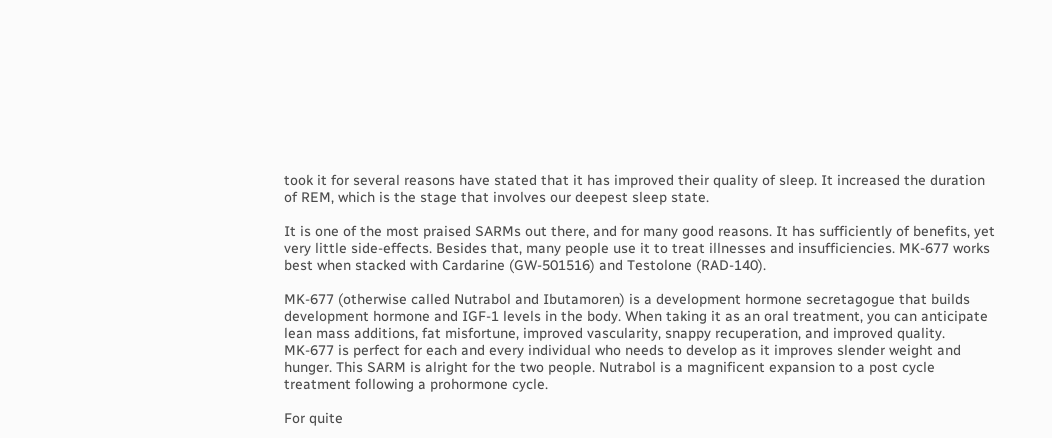took it for several reasons have stated that it has improved their quality of sleep. It increased the duration of REM, which is the stage that involves our deepest sleep state.

It is one of the most praised SARMs out there, and for many good reasons. It has sufficiently of benefits, yet very little side-effects. Besides that, many people use it to treat illnesses and insufficiencies. MK-677 works best when stacked with Cardarine (GW-501516) and Testolone (RAD-140).

MK-677 (otherwise called Nutrabol and Ibutamoren) is a development hormone secretagogue that builds development hormone and IGF-1 levels in the body. When taking it as an oral treatment, you can anticipate lean mass additions, fat misfortune, improved vascularity, snappy recuperation, and improved quality. MK-677 is perfect for each and every individual who needs to develop as it improves slender weight and hunger. This SARM is alright for the two people. Nutrabol is a magnificent expansion to a post cycle treatment following a prohormone cycle.

For quite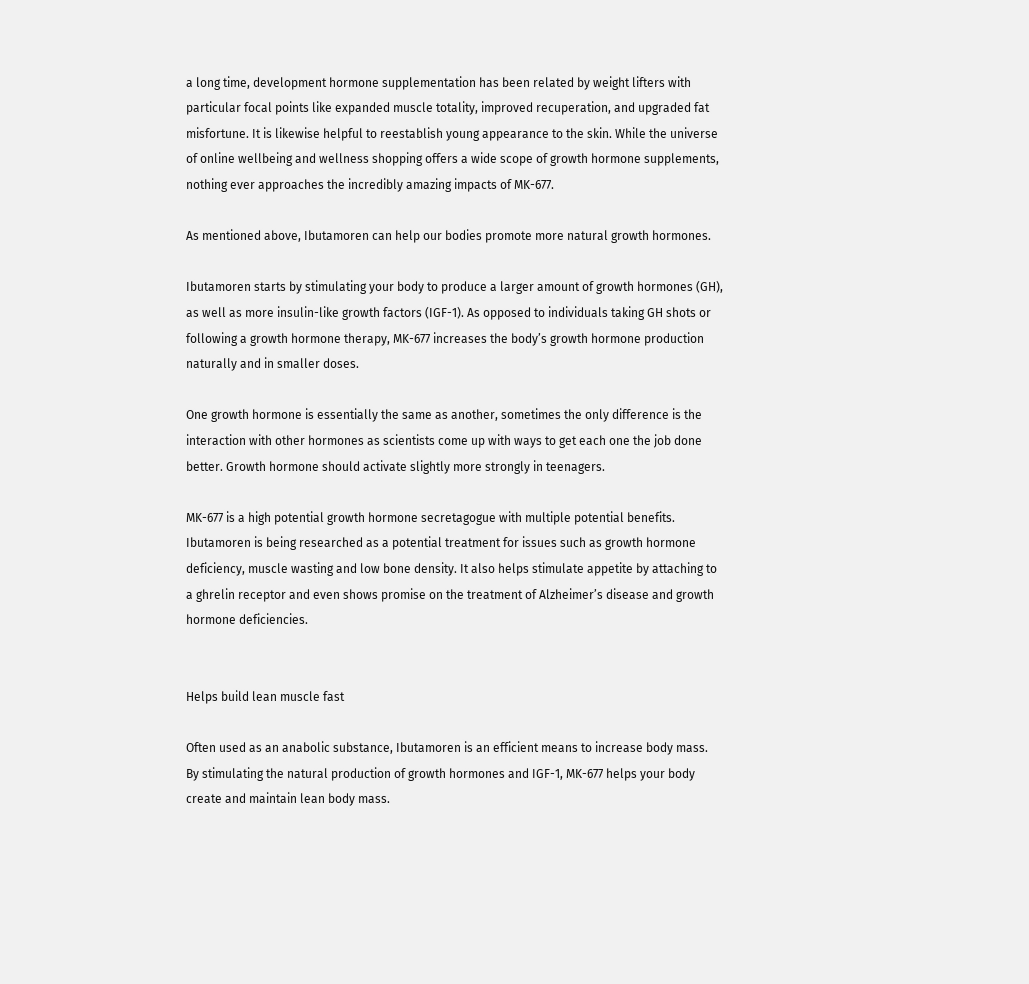a long time, development hormone supplementation has been related by weight lifters with particular focal points like expanded muscle totality, improved recuperation, and upgraded fat misfortune. It is likewise helpful to reestablish young appearance to the skin. While the universe of online wellbeing and wellness shopping offers a wide scope of growth hormone supplements, nothing ever approaches the incredibly amazing impacts of MK-677.

As mentioned above, Ibutamoren can help our bodies promote more natural growth hormones.

Ibutamoren starts by stimulating your body to produce a larger amount of growth hormones (GH), as well as more insulin-like growth factors (IGF-1). As opposed to individuals taking GH shots or following a growth hormone therapy, MK-677 increases the body’s growth hormone production naturally and in smaller doses.

One growth hormone is essentially the same as another, sometimes the only difference is the interaction with other hormones as scientists come up with ways to get each one the job done better. Growth hormone should activate slightly more strongly in teenagers.

MK-677 is a high potential growth hormone secretagogue with multiple potential benefits. Ibutamoren is being researched as a potential treatment for issues such as growth hormone deficiency, muscle wasting and low bone density. It also helps stimulate appetite by attaching to a ghrelin receptor and even shows promise on the treatment of Alzheimer’s disease and growth hormone deficiencies.


Helps build lean muscle fast

Often used as an anabolic substance, Ibutamoren is an efficient means to increase body mass. By stimulating the natural production of growth hormones and IGF-1, MK-677 helps your body create and maintain lean body mass.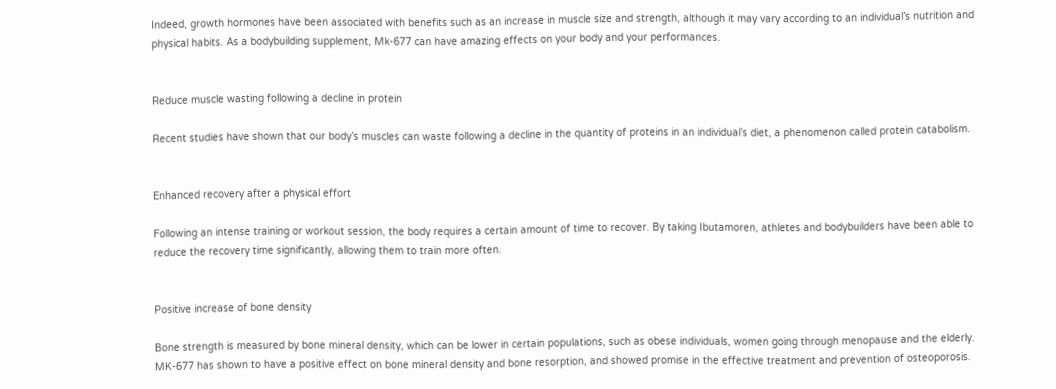Indeed, growth hormones have been associated with benefits such as an increase in muscle size and strength, although it may vary according to an individual’s nutrition and physical habits. As a bodybuilding supplement, Mk-677 can have amazing effects on your body and your performances.


Reduce muscle wasting following a decline in protein

Recent studies have shown that our body’s muscles can waste following a decline in the quantity of proteins in an individual’s diet, a phenomenon called protein catabolism.


Enhanced recovery after a physical effort

Following an intense training or workout session, the body requires a certain amount of time to recover. By taking Ibutamoren, athletes and bodybuilders have been able to reduce the recovery time significantly, allowing them to train more often.


Positive increase of bone density

Bone strength is measured by bone mineral density, which can be lower in certain populations, such as obese individuals, women going through menopause and the elderly. MK-677 has shown to have a positive effect on bone mineral density and bone resorption, and showed promise in the effective treatment and prevention of osteoporosis.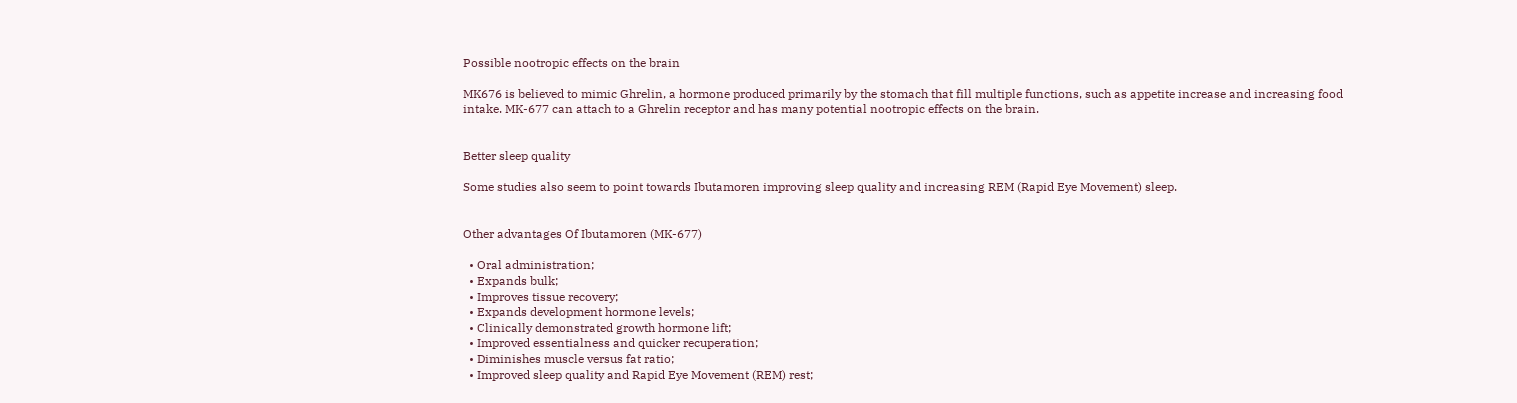Possible nootropic effects on the brain

MK676 is believed to mimic Ghrelin, a hormone produced primarily by the stomach that fill multiple functions, such as appetite increase and increasing food intake. MK-677 can attach to a Ghrelin receptor and has many potential nootropic effects on the brain.


Better sleep quality

Some studies also seem to point towards Ibutamoren improving sleep quality and increasing REM (Rapid Eye Movement) sleep.


Other advantages Of Ibutamoren (MK-677)

  • Oral administration;
  • Expands bulk;
  • Improves tissue recovery;
  • Expands development hormone levels;
  • Clinically demonstrated growth hormone lift;
  • Improved essentialness and quicker recuperation;
  • Diminishes muscle versus fat ratio;
  • Improved sleep quality and Rapid Eye Movement (REM) rest;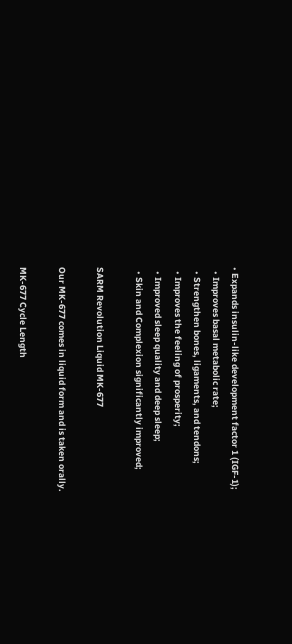• Expands insulin-like development factor 1 (IGF-1);
  • Improves basal metabolic rate;
  • Strengthen bones, ligaments, and tendons;
  • Improves the feeling of prosperity;
  • Improved sleep quality and deep sleep;
  • Skin and Complexion significantly improved;

SARM Revolution Liquid MK-677

Our MK-677 comes in liquid form and is taken orally.

MK-677 Cycle Length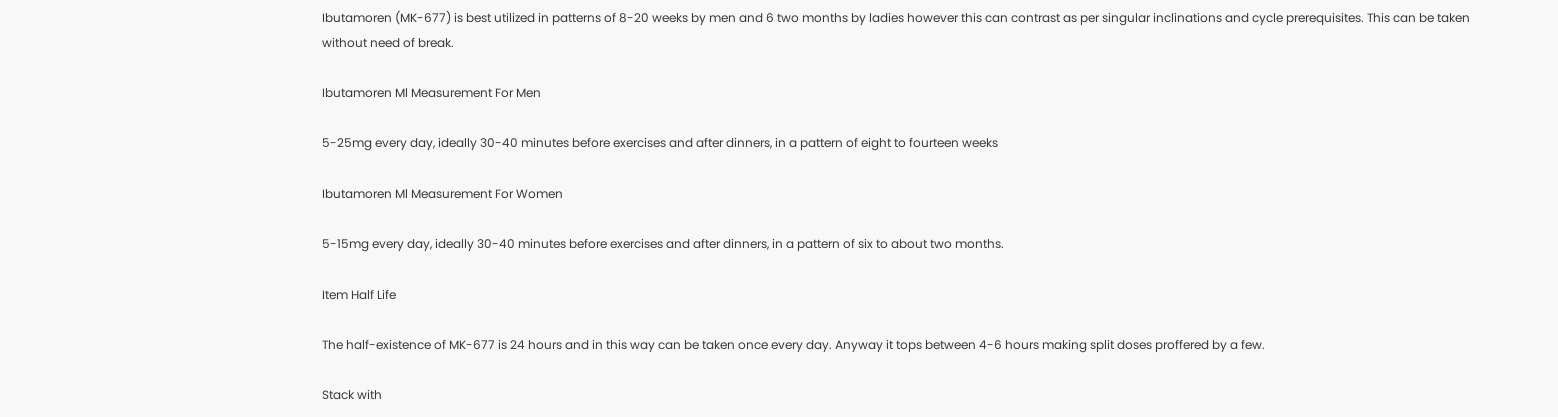Ibutamoren (MK-677) is best utilized in patterns of 8-20 weeks by men and 6 two months by ladies however this can contrast as per singular inclinations and cycle prerequisites. This can be taken without need of break.

Ibutamoren Ml Measurement For Men

5-25mg every day, ideally 30-40 minutes before exercises and after dinners, in a pattern of eight to fourteen weeks

Ibutamoren Ml Measurement For Women

5-15mg every day, ideally 30-40 minutes before exercises and after dinners, in a pattern of six to about two months.

Item Half Life

The half-existence of MK-677 is 24 hours and in this way can be taken once every day. Anyway it tops between 4-6 hours making split doses proffered by a few.

Stack with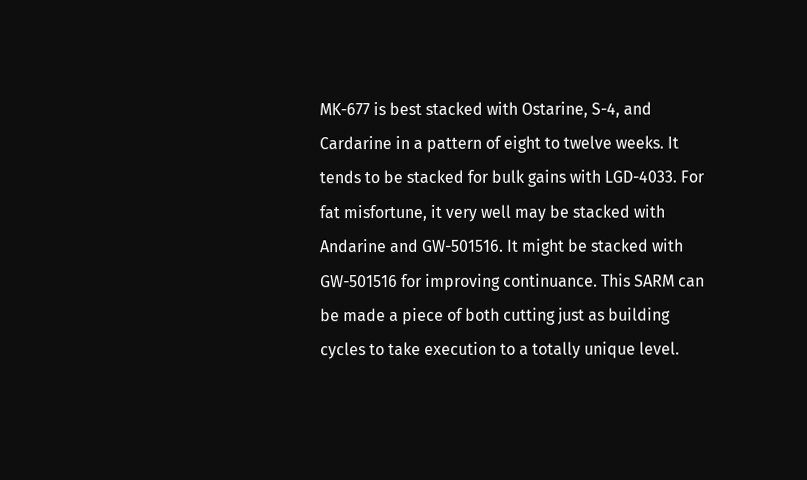MK-677 is best stacked with Ostarine, S-4, and Cardarine in a pattern of eight to twelve weeks. It tends to be stacked for bulk gains with LGD-4033. For fat misfortune, it very well may be stacked with Andarine and GW-501516. It might be stacked with GW-501516 for improving continuance. This SARM can be made a piece of both cutting just as building cycles to take execution to a totally unique level.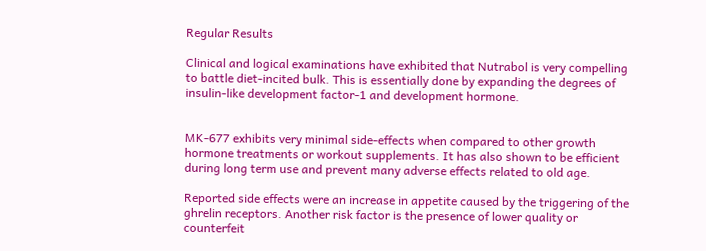Regular Results

Clinical and logical examinations have exhibited that Nutrabol is very compelling to battle diet-incited bulk. This is essentially done by expanding the degrees of insulin-like development factor-1 and development hormone.


MK-677 exhibits very minimal side-effects when compared to other growth hormone treatments or workout supplements. It has also shown to be efficient during long term use and prevent many adverse effects related to old age.

Reported side effects were an increase in appetite caused by the triggering of the ghrelin receptors. Another risk factor is the presence of lower quality or counterfeit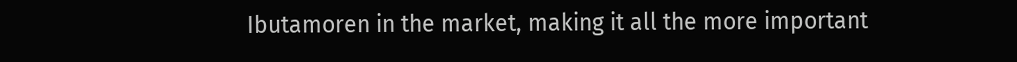Ibutamoren in the market, making it all the more important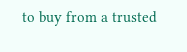to buy from a trusted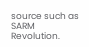source such as SARM Revolution.